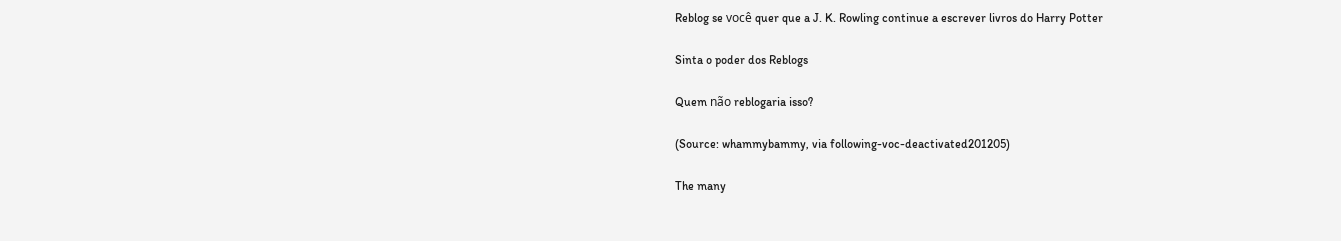Reblog se você quer que a J. K. Rowling continue a escrever livros do Harry Potter

Sinta o poder dos Reblogs

Quem não reblogaria isso?

(Source: whammybammy, via following-voc-deactivated201205)

The many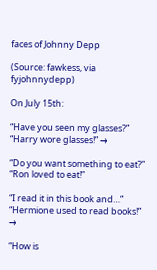faces of Johnny Depp

(Source: fawkess, via fyjohnnydepp)

On July 15th:

“Have you seen my glasses?”
“Harry wore glasses!” →

“Do you want something to eat?”
“Ron loved to eat!”

“I read it in this book and…”
“Hermione used to read books!” →

“How is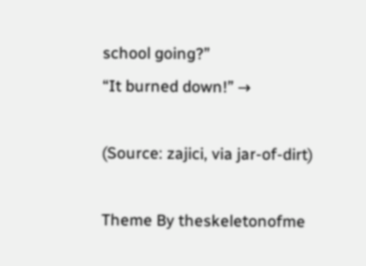school going?”
“It burned down!” →

(Source: zajici, via jar-of-dirt)

Theme By theskeletonofme